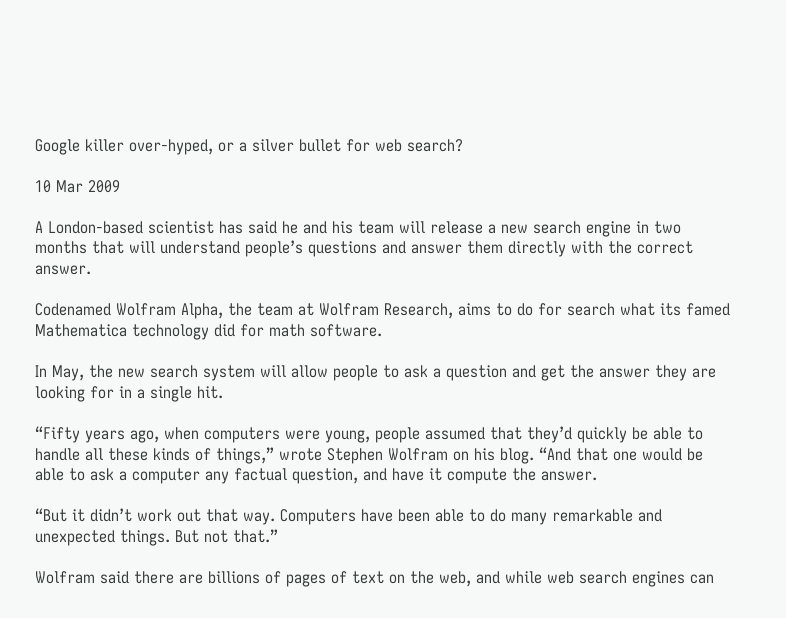Google killer over-hyped, or a silver bullet for web search?

10 Mar 2009

A London-based scientist has said he and his team will release a new search engine in two months that will understand people’s questions and answer them directly with the correct answer.

Codenamed Wolfram Alpha, the team at Wolfram Research, aims to do for search what its famed Mathematica technology did for math software.

In May, the new search system will allow people to ask a question and get the answer they are looking for in a single hit.

“Fifty years ago, when computers were young, people assumed that they’d quickly be able to handle all these kinds of things,” wrote Stephen Wolfram on his blog. “And that one would be able to ask a computer any factual question, and have it compute the answer.

“But it didn’t work out that way. Computers have been able to do many remarkable and unexpected things. But not that.”

Wolfram said there are billions of pages of text on the web, and while web search engines can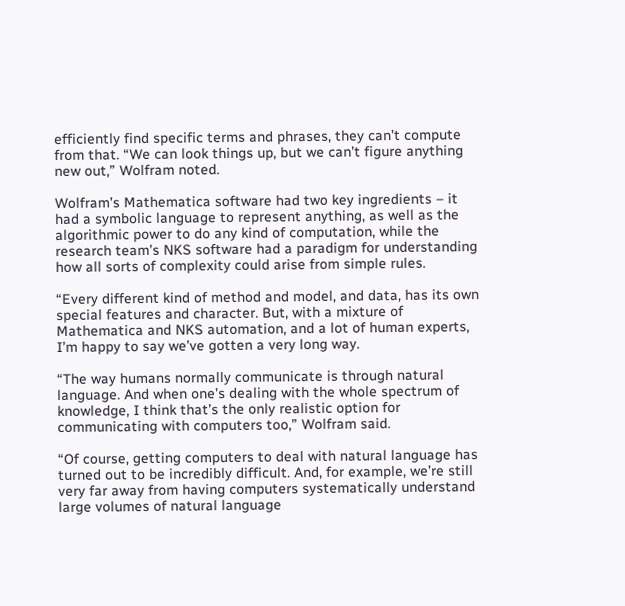efficiently find specific terms and phrases, they can’t compute from that. “We can look things up, but we can’t figure anything new out,” Wolfram noted.

Wolfram’s Mathematica software had two key ingredients – it had a symbolic language to represent anything, as well as the algorithmic power to do any kind of computation, while the research team’s NKS software had a paradigm for understanding how all sorts of complexity could arise from simple rules.

“Every different kind of method and model, and data, has its own special features and character. But, with a mixture of Mathematica and NKS automation, and a lot of human experts, I’m happy to say we’ve gotten a very long way.

“The way humans normally communicate is through natural language. And when one’s dealing with the whole spectrum of knowledge, I think that’s the only realistic option for communicating with computers too,” Wolfram said.

“Of course, getting computers to deal with natural language has turned out to be incredibly difficult. And, for example, we’re still very far away from having computers systematically understand large volumes of natural language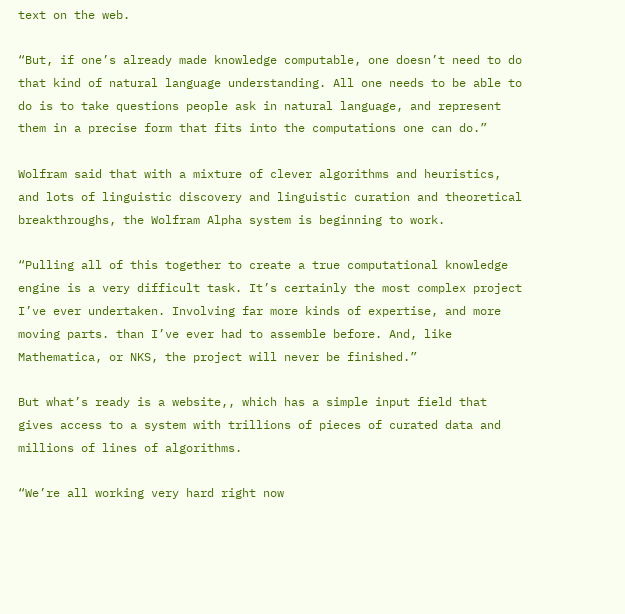text on the web.

“But, if one’s already made knowledge computable, one doesn’t need to do that kind of natural language understanding. All one needs to be able to do is to take questions people ask in natural language, and represent them in a precise form that fits into the computations one can do.”

Wolfram said that with a mixture of clever algorithms and heuristics, and lots of linguistic discovery and linguistic curation and theoretical breakthroughs, the Wolfram Alpha system is beginning to work.

“Pulling all of this together to create a true computational knowledge engine is a very difficult task. It’s certainly the most complex project I’ve ever undertaken. Involving far more kinds of expertise, and more moving parts. than I’ve ever had to assemble before. And, like Mathematica, or NKS, the project will never be finished.”

But what’s ready is a website,, which has a simple input field that gives access to a system with trillions of pieces of curated data and millions of lines of algorithms.

“We’re all working very hard right now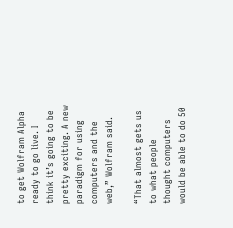to get Wolfram Alpha ready to go live. I think it’s going to be pretty exciting. A new paradigm for using computers and the web,” Wolfram said.

“That almost gets us to what people thought computers would be able to do 50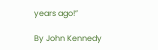years ago!”

By John Kennedy